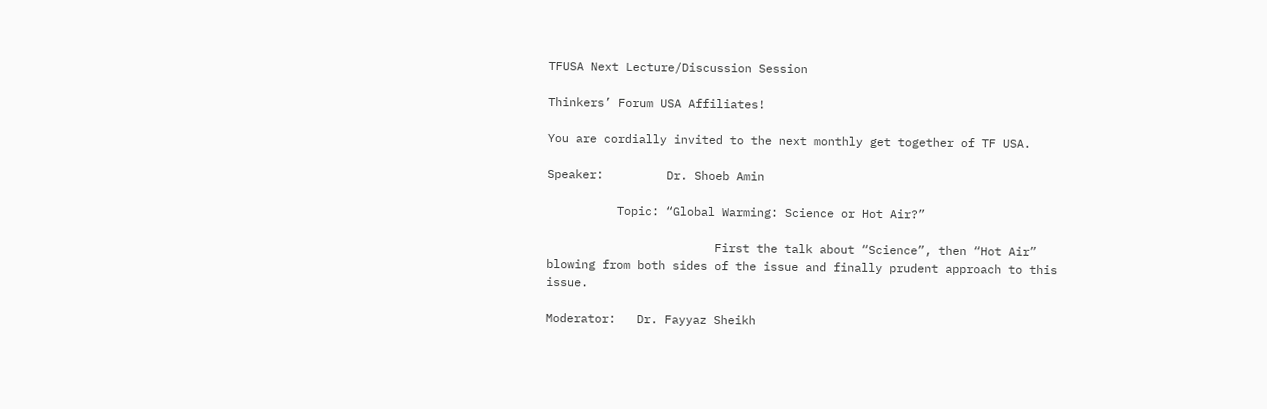TFUSA Next Lecture/Discussion Session

Thinkers’ Forum USA Affiliates!

You are cordially invited to the next monthly get together of TF USA.

Speaker:         Dr. Shoeb Amin

          Topic: “Global Warming: Science or Hot Air?”

                        First the talk about “Science”, then “Hot Air” blowing from both sides of the issue and finally prudent approach to this issue.

Moderator:   Dr. Fayyaz Sheikh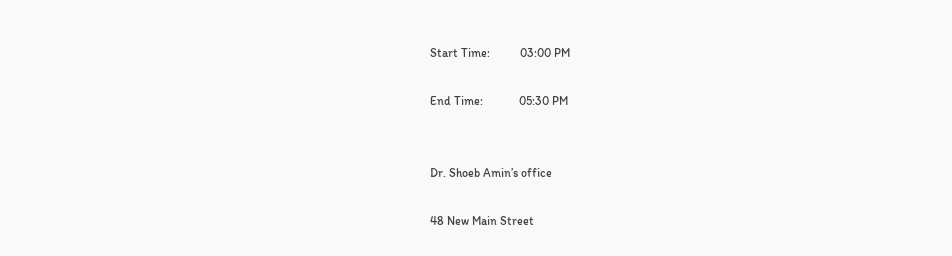Start Time:          03:00 PM

End Time:            05:30 PM


Dr. Shoeb Amin’s office

48 New Main Street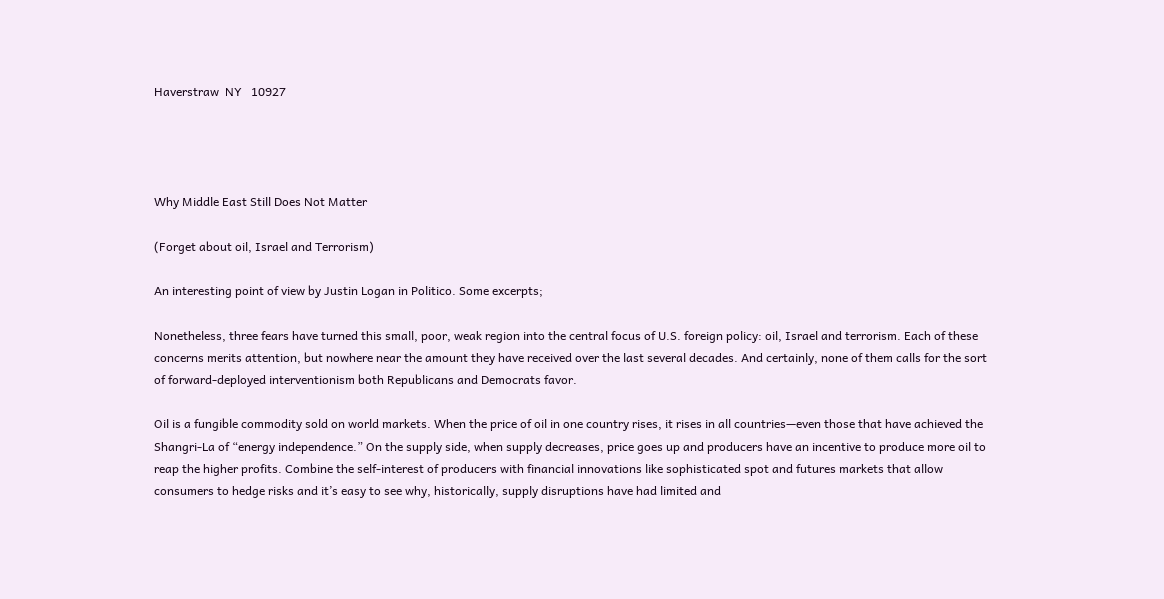Haverstraw  NY   10927




Why Middle East Still Does Not Matter

(Forget about oil, Israel and Terrorism)

An interesting point of view by Justin Logan in Politico. Some excerpts;

Nonetheless, three fears have turned this small, poor, weak region into the central focus of U.S. foreign policy: oil, Israel and terrorism. Each of these concerns merits attention, but nowhere near the amount they have received over the last several decades. And certainly, none of them calls for the sort of forward-deployed interventionism both Republicans and Democrats favor.

Oil is a fungible commodity sold on world markets. When the price of oil in one country rises, it rises in all countries—even those that have achieved the Shangri-La of “energy independence.” On the supply side, when supply decreases, price goes up and producers have an incentive to produce more oil to reap the higher profits. Combine the self-interest of producers with financial innovations like sophisticated spot and futures markets that allow consumers to hedge risks and it’s easy to see why, historically, supply disruptions have had limited and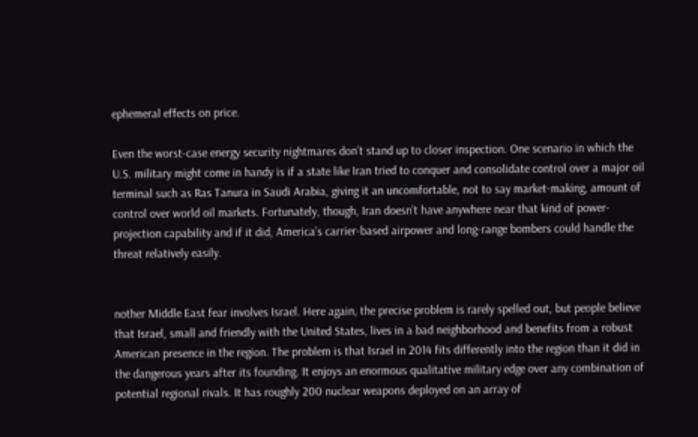ephemeral effects on price.

Even the worst-case energy security nightmares don’t stand up to closer inspection. One scenario in which the U.S. military might come in handy is if a state like Iran tried to conquer and consolidate control over a major oil terminal such as Ras Tanura in Saudi Arabia, giving it an uncomfortable, not to say market-making, amount of control over world oil markets. Fortunately, though, Iran doesn’t have anywhere near that kind of power-projection capability and if it did, America’s carrier-based airpower and long-range bombers could handle the threat relatively easily.


nother Middle East fear involves Israel. Here again, the precise problem is rarely spelled out, but people believe that Israel, small and friendly with the United States, lives in a bad neighborhood and benefits from a robust American presence in the region. The problem is that Israel in 2014 fits differently into the region than it did in the dangerous years after its founding. It enjoys an enormous qualitative military edge over any combination of potential regional rivals. It has roughly 200 nuclear weapons deployed on an array of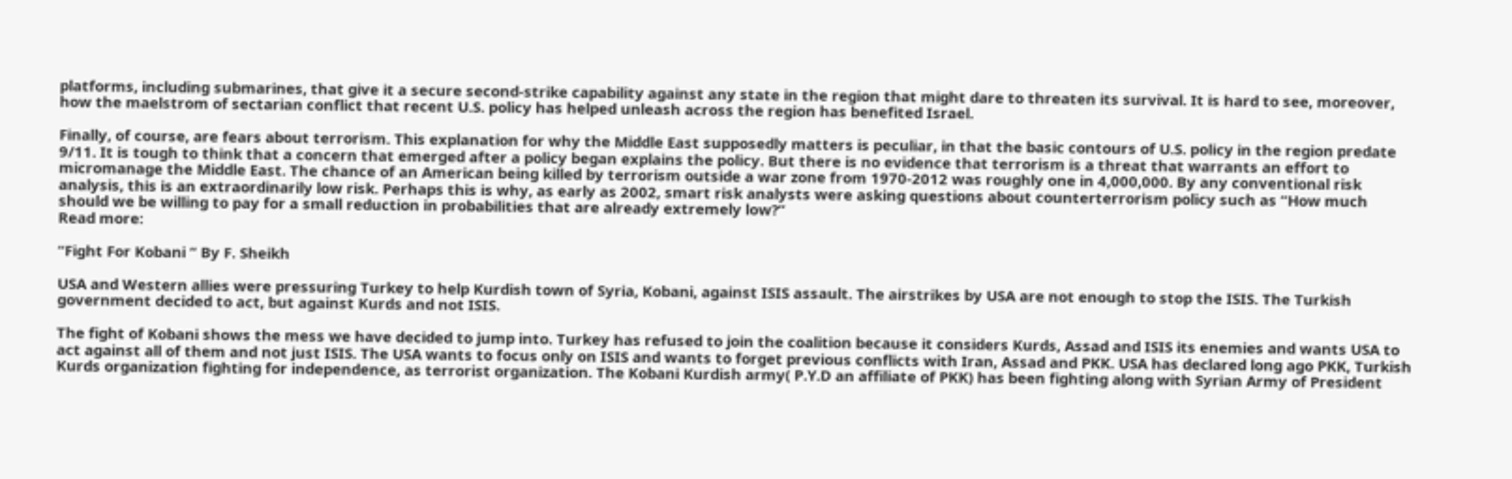platforms, including submarines, that give it a secure second-strike capability against any state in the region that might dare to threaten its survival. It is hard to see, moreover, how the maelstrom of sectarian conflict that recent U.S. policy has helped unleash across the region has benefited Israel.

Finally, of course, are fears about terrorism. This explanation for why the Middle East supposedly matters is peculiar, in that the basic contours of U.S. policy in the region predate 9/11. It is tough to think that a concern that emerged after a policy began explains the policy. But there is no evidence that terrorism is a threat that warrants an effort to micromanage the Middle East. The chance of an American being killed by terrorism outside a war zone from 1970-2012 was roughly one in 4,000,000. By any conventional risk analysis, this is an extraordinarily low risk. Perhaps this is why, as early as 2002, smart risk analysts were asking questions about counterterrorism policy such as “How much should we be willing to pay for a small reduction in probabilities that are already extremely low?”
Read more:

“Fight For Kobani “ By F. Sheikh

USA and Western allies were pressuring Turkey to help Kurdish town of Syria, Kobani, against ISIS assault. The airstrikes by USA are not enough to stop the ISIS. The Turkish government decided to act, but against Kurds and not ISIS.

The fight of Kobani shows the mess we have decided to jump into. Turkey has refused to join the coalition because it considers Kurds, Assad and ISIS its enemies and wants USA to act against all of them and not just ISIS. The USA wants to focus only on ISIS and wants to forget previous conflicts with Iran, Assad and PKK. USA has declared long ago PKK, Turkish Kurds organization fighting for independence, as terrorist organization. The Kobani Kurdish army( P.Y.D an affiliate of PKK) has been fighting along with Syrian Army of President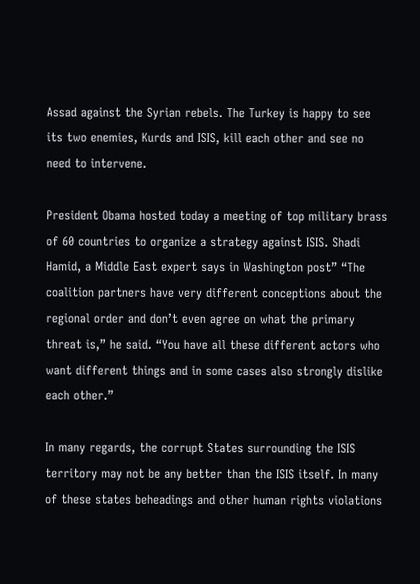Assad against the Syrian rebels. The Turkey is happy to see its two enemies, Kurds and ISIS, kill each other and see no need to intervene.

President Obama hosted today a meeting of top military brass of 60 countries to organize a strategy against ISIS. Shadi Hamid, a Middle East expert says in Washington post” “The coalition partners have very different conceptions about the regional order and don’t even agree on what the primary threat is,” he said. “You have all these different actors who want different things and in some cases also strongly dislike each other.”

In many regards, the corrupt States surrounding the ISIS territory may not be any better than the ISIS itself. In many of these states beheadings and other human rights violations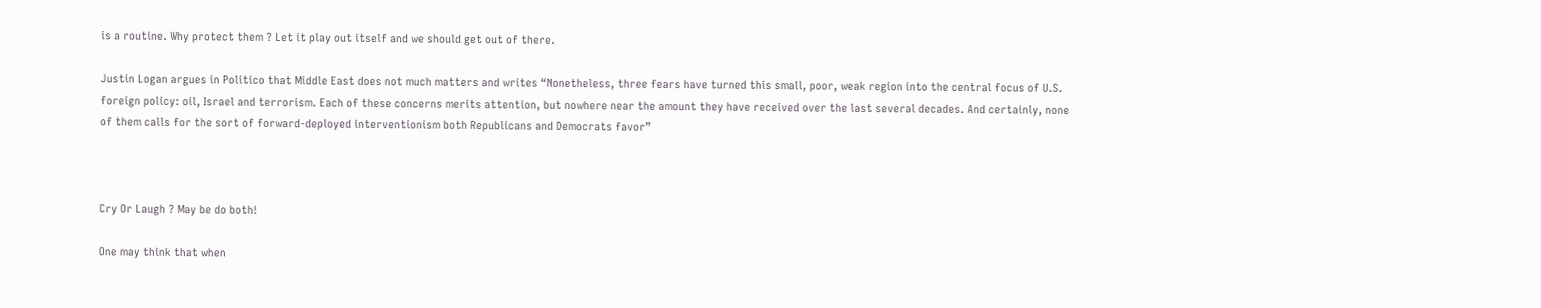is a routine. Why protect them ? Let it play out itself and we should get out of there.

Justin Logan argues in Politico that Middle East does not much matters and writes “Nonetheless, three fears have turned this small, poor, weak region into the central focus of U.S. foreign policy: oil, Israel and terrorism. Each of these concerns merits attention, but nowhere near the amount they have received over the last several decades. And certainly, none of them calls for the sort of forward-deployed interventionism both Republicans and Democrats favor”



Cry Or Laugh ? May be do both!

One may think that when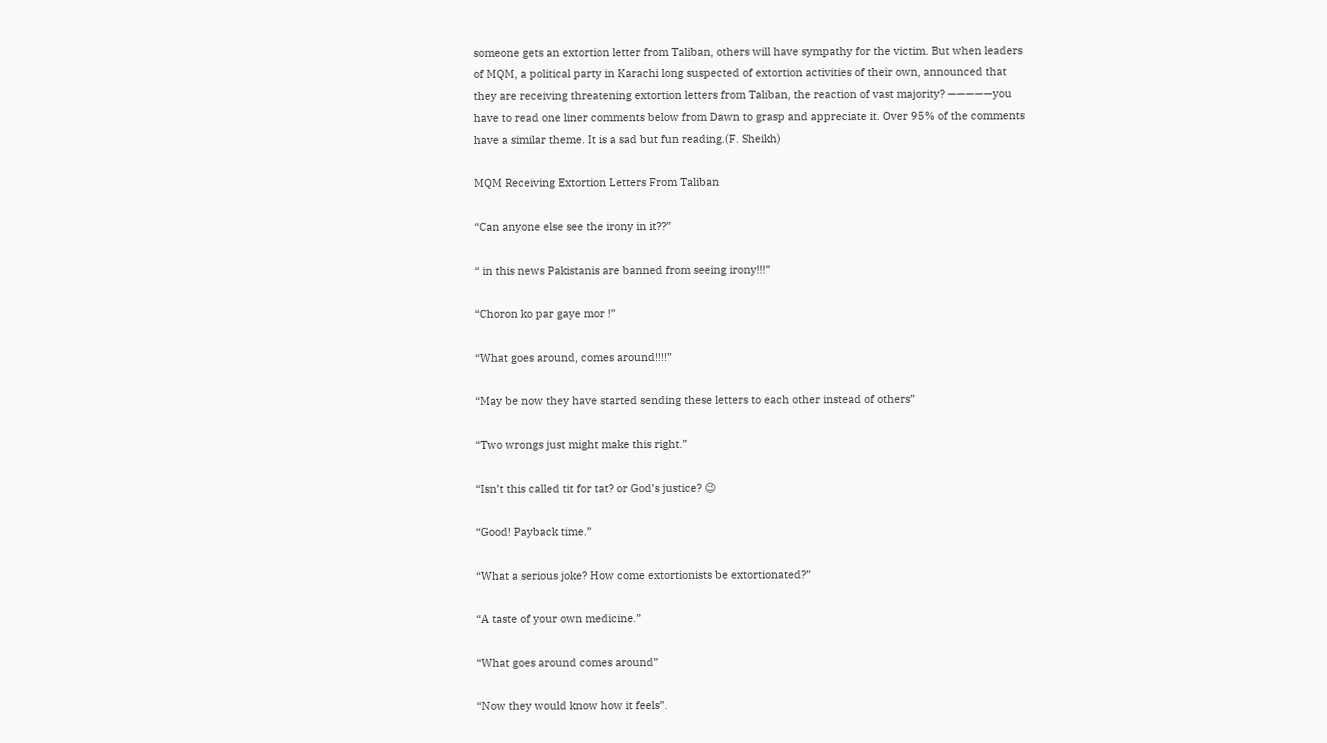someone gets an extortion letter from Taliban, others will have sympathy for the victim. But when leaders of MQM, a political party in Karachi long suspected of extortion activities of their own, announced that they are receiving threatening extortion letters from Taliban, the reaction of vast majority? —————you have to read one liner comments below from Dawn to grasp and appreciate it. Over 95% of the comments have a similar theme. It is a sad but fun reading.(F. Sheikh)

MQM Receiving Extortion Letters From Taliban

“Can anyone else see the irony in it??”

“ in this news Pakistanis are banned from seeing irony!!!”

“Choron ko par gaye mor !”

“What goes around, comes around!!!!”

“May be now they have started sending these letters to each other instead of others”

“Two wrongs just might make this right.”

“Isn’t this called tit for tat? or God’s justice? 😉

“Good! Payback time.”

“What a serious joke? How come extortionists be extortionated?”

“A taste of your own medicine.”

“What goes around comes around”

“Now they would know how it feels”.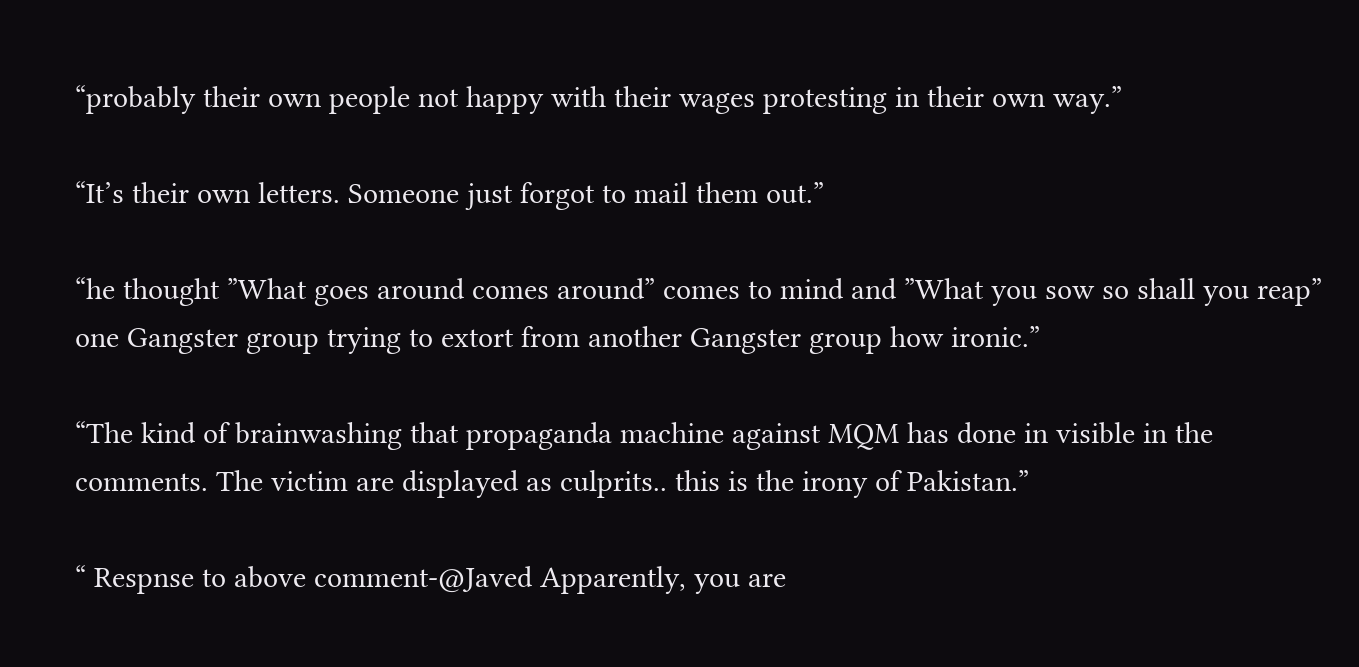“probably their own people not happy with their wages protesting in their own way.”

“It’s their own letters. Someone just forgot to mail them out.”

“he thought ”What goes around comes around” comes to mind and ”What you sow so shall you reap” one Gangster group trying to extort from another Gangster group how ironic.”

“The kind of brainwashing that propaganda machine against MQM has done in visible in the comments. The victim are displayed as culprits.. this is the irony of Pakistan.”

“ Respnse to above comment-@Javed Apparently, you are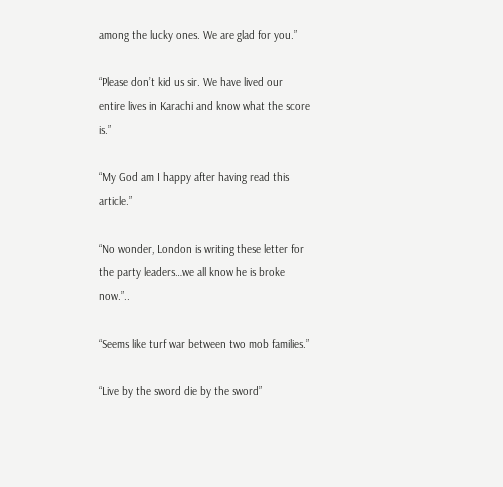among the lucky ones. We are glad for you.”

“Please don’t kid us sir. We have lived our entire lives in Karachi and know what the score is.”

“My God am I happy after having read this article.”

“No wonder, London is writing these letter for the party leaders…we all know he is broke now.”..

“Seems like turf war between two mob families.”

“Live by the sword die by the sword”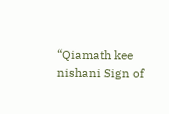“Qiamath kee nishani Sign of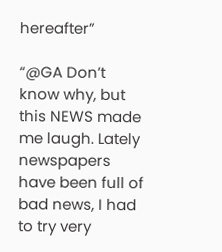hereafter”

“@GA Don’t know why, but this NEWS made me laugh. Lately newspapers have been full of bad news, I had to try very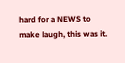hard for a NEWS to make laugh, this was it.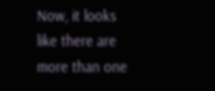Now, it looks like there are more than one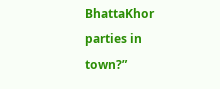BhattaKhor parties in town?”